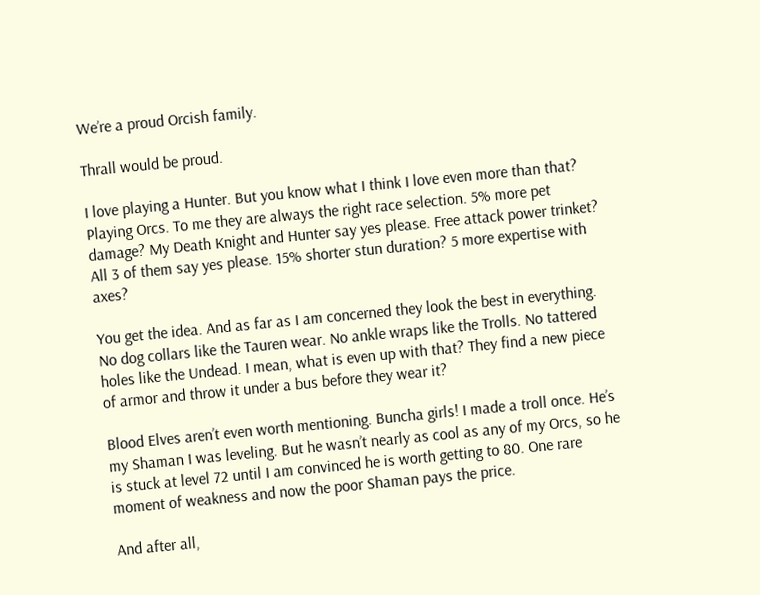We’re a proud Orcish family.

Thrall would be proud.

I love playing a Hunter. But you know what I think I love even more than that? Playing Orcs. To me they are always the right race selection. 5% more pet damage? My Death Knight and Hunter say yes please. Free attack power trinket? All 3 of them say yes please. 15% shorter stun duration? 5 more expertise with axes?

You get the idea. And as far as I am concerned they look the best in everything. No dog collars like the Tauren wear. No ankle wraps like the Trolls. No tattered holes like the Undead. I mean, what is even up with that? They find a new piece of armor and throw it under a bus before they wear it?

Blood Elves aren’t even worth mentioning. Buncha girls! I made a troll once. He’s my Shaman I was leveling. But he wasn’t nearly as cool as any of my Orcs, so he is stuck at level 72 until I am convinced he is worth getting to 80. One rare moment of weakness and now the poor Shaman pays the price.

And after all,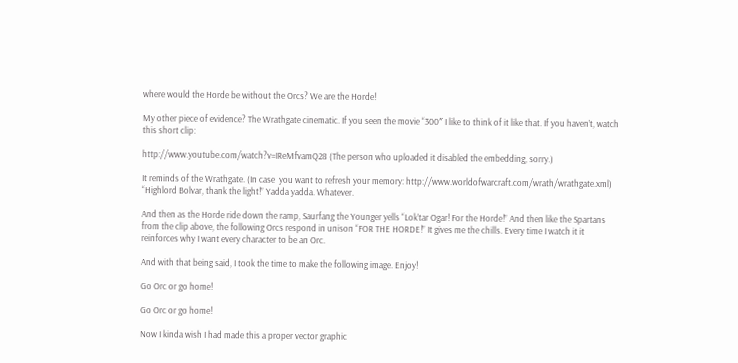where would the Horde be without the Orcs? We are the Horde!

My other piece of evidence? The Wrathgate cinematic. If you seen the movie “300″ I like to think of it like that. If you haven’t, watch this short clip:

http://www.youtube.com/watch?v=IReMfvamQ28 (The person who uploaded it disabled the embedding, sorry.)

It reminds of the Wrathgate. (In case  you want to refresh your memory: http://www.worldofwarcraft.com/wrath/wrathgate.xml)  “Highlord Bolvar, thank the light!” Yadda yadda. Whatever.

And then as the Horde ride down the ramp, Saurfang the Younger yells “Lok’tar Ogar! For the Horde!” And then like the Spartans from the clip above, the following Orcs respond in unison “FOR THE HORDE!” It gives me the chills. Every time I watch it it reinforces why I want every character to be an Orc.

And with that being said, I took the time to make the following image. Enjoy!

Go Orc or go home!

Go Orc or go home!

Now I kinda wish I had made this a proper vector graphic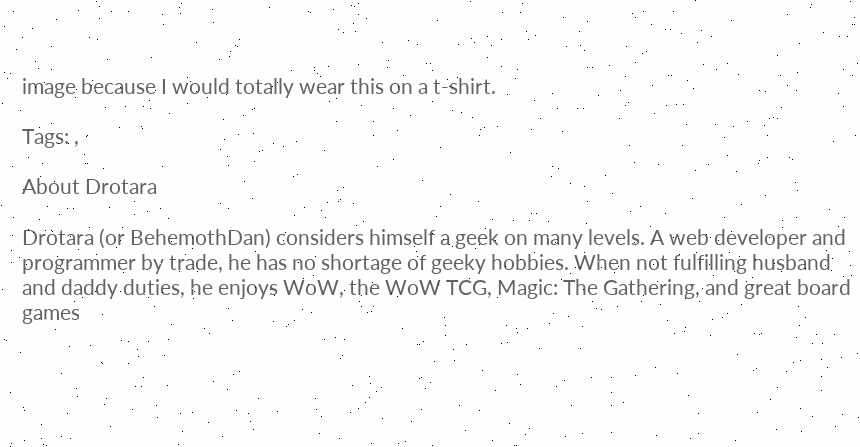image because I would totally wear this on a t-shirt.

Tags: ,

About Drotara

Drotara (or BehemothDan) considers himself a geek on many levels. A web developer and programmer by trade, he has no shortage of geeky hobbies. When not fulfilling husband and daddy duties, he enjoys WoW, the WoW TCG, Magic: The Gathering, and great board games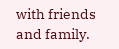with friends and family.